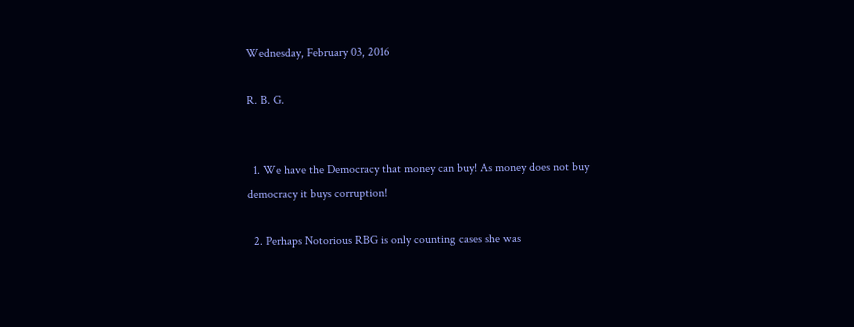Wednesday, February 03, 2016

R. B. G.


  1. We have the Democracy that money can buy! As money does not buy democracy it buys corruption!

  2. Perhaps Notorious RBG is only counting cases she was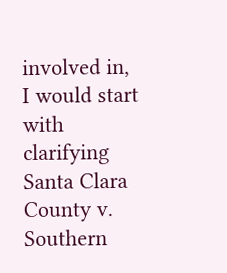involved in, I would start with clarifying Santa Clara County v. Southern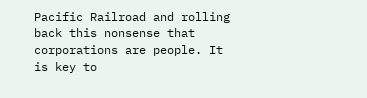Pacific Railroad and rolling back this nonsense that corporations are people. It is key to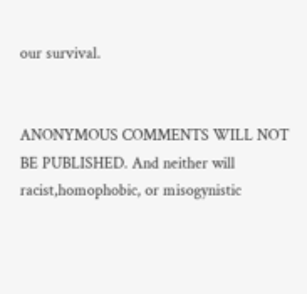our survival.


ANONYMOUS COMMENTS WILL NOT BE PUBLISHED. And neither will racist,homophobic, or misogynistic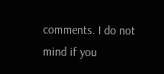comments. I do not mind if you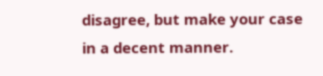disagree, but make your case in a decent manner.